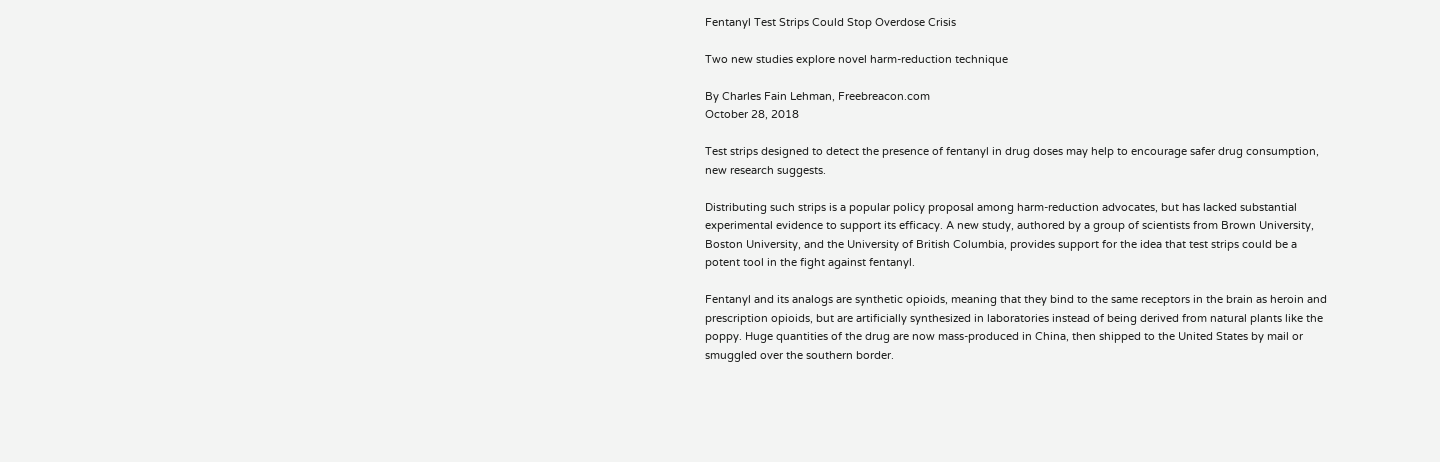Fentanyl Test Strips Could Stop Overdose Crisis

Two new studies explore novel harm-reduction technique

By Charles Fain Lehman, Freebreacon.com
October 28, 2018

Test strips designed to detect the presence of fentanyl in drug doses may help to encourage safer drug consumption, new research suggests.

Distributing such strips is a popular policy proposal among harm-reduction advocates, but has lacked substantial experimental evidence to support its efficacy. A new study, authored by a group of scientists from Brown University, Boston University, and the University of British Columbia, provides support for the idea that test strips could be a potent tool in the fight against fentanyl.

Fentanyl and its analogs are synthetic opioids, meaning that they bind to the same receptors in the brain as heroin and prescription opioids, but are artificially synthesized in laboratories instead of being derived from natural plants like the poppy. Huge quantities of the drug are now mass-produced in China, then shipped to the United States by mail or smuggled over the southern border.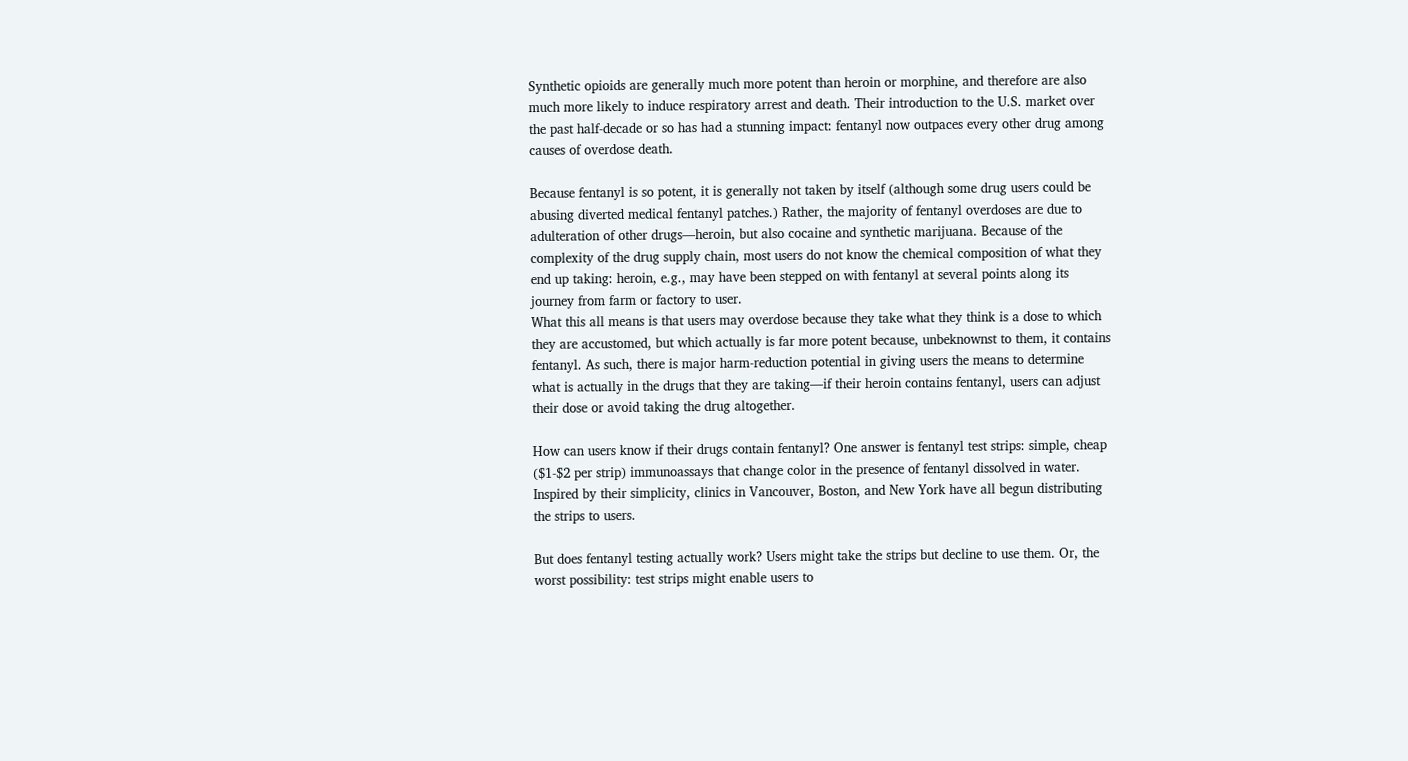Synthetic opioids are generally much more potent than heroin or morphine, and therefore are also much more likely to induce respiratory arrest and death. Their introduction to the U.S. market over the past half-decade or so has had a stunning impact: fentanyl now outpaces every other drug among causes of overdose death.

Because fentanyl is so potent, it is generally not taken by itself (although some drug users could be abusing diverted medical fentanyl patches.) Rather, the majority of fentanyl overdoses are due to adulteration of other drugs—heroin, but also cocaine and synthetic marijuana. Because of the complexity of the drug supply chain, most users do not know the chemical composition of what they end up taking: heroin, e.g., may have been stepped on with fentanyl at several points along its journey from farm or factory to user.
What this all means is that users may overdose because they take what they think is a dose to which they are accustomed, but which actually is far more potent because, unbeknownst to them, it contains fentanyl. As such, there is major harm-reduction potential in giving users the means to determine what is actually in the drugs that they are taking—if their heroin contains fentanyl, users can adjust their dose or avoid taking the drug altogether.

How can users know if their drugs contain fentanyl? One answer is fentanyl test strips: simple, cheap ($1-$2 per strip) immunoassays that change color in the presence of fentanyl dissolved in water. Inspired by their simplicity, clinics in Vancouver, Boston, and New York have all begun distributing the strips to users.

But does fentanyl testing actually work? Users might take the strips but decline to use them. Or, the worst possibility: test strips might enable users to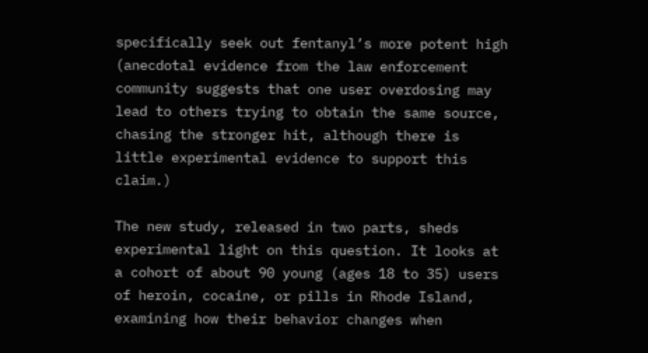specifically seek out fentanyl’s more potent high (anecdotal evidence from the law enforcement community suggests that one user overdosing may lead to others trying to obtain the same source, chasing the stronger hit, although there is little experimental evidence to support this claim.)

The new study, released in two parts, sheds experimental light on this question. It looks at a cohort of about 90 young (ages 18 to 35) users of heroin, cocaine, or pills in Rhode Island, examining how their behavior changes when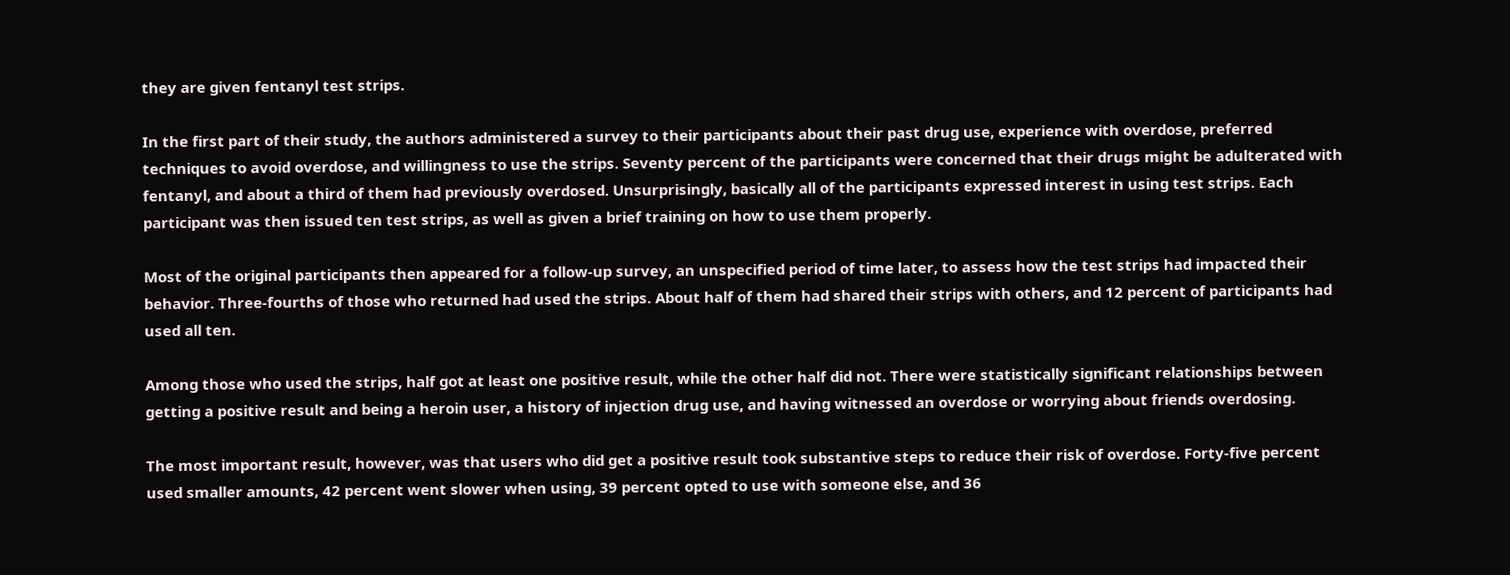they are given fentanyl test strips.

In the first part of their study, the authors administered a survey to their participants about their past drug use, experience with overdose, preferred techniques to avoid overdose, and willingness to use the strips. Seventy percent of the participants were concerned that their drugs might be adulterated with fentanyl, and about a third of them had previously overdosed. Unsurprisingly, basically all of the participants expressed interest in using test strips. Each participant was then issued ten test strips, as well as given a brief training on how to use them properly.

Most of the original participants then appeared for a follow-up survey, an unspecified period of time later, to assess how the test strips had impacted their behavior. Three-fourths of those who returned had used the strips. About half of them had shared their strips with others, and 12 percent of participants had used all ten.

Among those who used the strips, half got at least one positive result, while the other half did not. There were statistically significant relationships between getting a positive result and being a heroin user, a history of injection drug use, and having witnessed an overdose or worrying about friends overdosing.

The most important result, however, was that users who did get a positive result took substantive steps to reduce their risk of overdose. Forty-five percent used smaller amounts, 42 percent went slower when using, 39 percent opted to use with someone else, and 36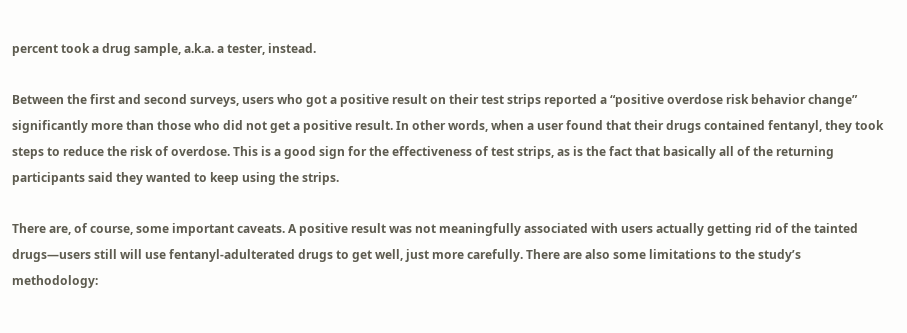percent took a drug sample, a.k.a. a tester, instead.

Between the first and second surveys, users who got a positive result on their test strips reported a “positive overdose risk behavior change” significantly more than those who did not get a positive result. In other words, when a user found that their drugs contained fentanyl, they took steps to reduce the risk of overdose. This is a good sign for the effectiveness of test strips, as is the fact that basically all of the returning participants said they wanted to keep using the strips.

There are, of course, some important caveats. A positive result was not meaningfully associated with users actually getting rid of the tainted drugs—users still will use fentanyl-adulterated drugs to get well, just more carefully. There are also some limitations to the study’s methodology: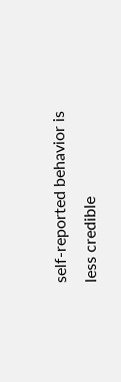self-reported behavior is less credible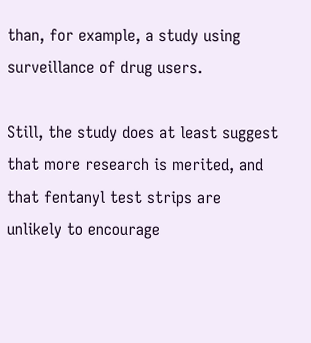than, for example, a study using surveillance of drug users.

Still, the study does at least suggest that more research is merited, and that fentanyl test strips are unlikely to encourage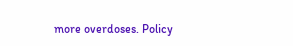more overdoses. Policy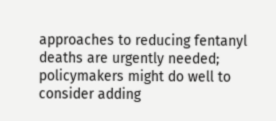approaches to reducing fentanyl deaths are urgently needed; policymakers might do well to consider adding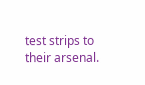test strips to their arsenal.